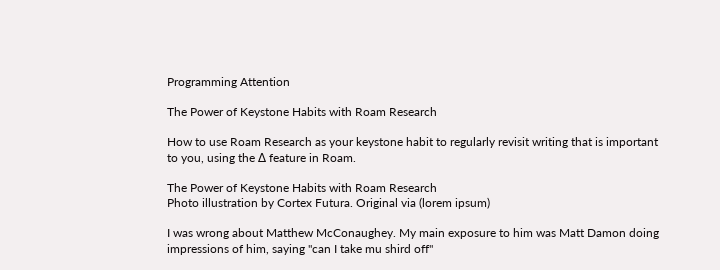Programming Attention

The Power of Keystone Habits with Roam Research

How to use Roam Research as your keystone habit to regularly revisit writing that is important to you, using the ∆ feature in Roam.

The Power of Keystone Habits with Roam Research
Photo illustration by Cortex Futura. Original via (lorem ipsum)

I was wrong about Matthew McConaughey. My main exposure to him was Matt Damon doing impressions of him, saying "can I take mu shird off"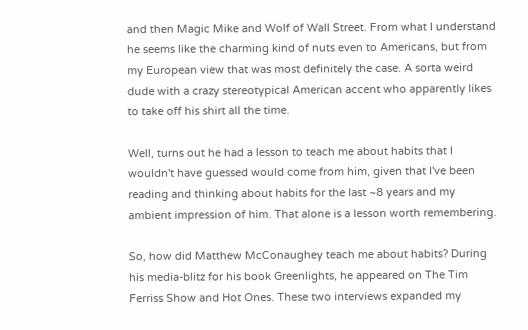and then Magic Mike and Wolf of Wall Street. From what I understand he seems like the charming kind of nuts even to Americans, but from my European view that was most definitely the case. A sorta weird dude with a crazy stereotypical American accent who apparently likes to take off his shirt all the time.

Well, turns out he had a lesson to teach me about habits that I wouldn't have guessed would come from him, given that I've been reading and thinking about habits for the last ~8 years and my ambient impression of him. That alone is a lesson worth remembering.

So, how did Matthew McConaughey teach me about habits? During his media-blitz for his book Greenlights, he appeared on The Tim Ferriss Show and Hot Ones. These two interviews expanded my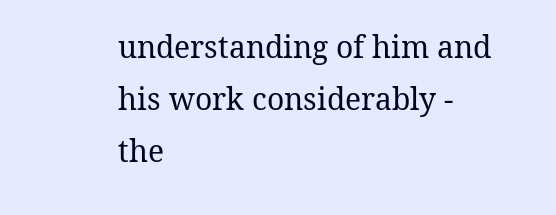understanding of him and his work considerably - the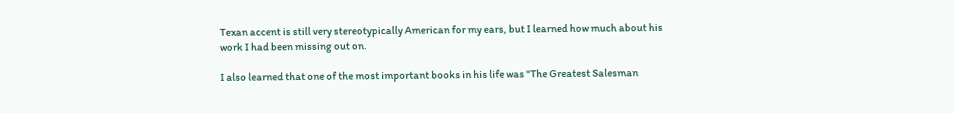Texan accent is still very stereotypically American for my ears, but I learned how much about his work I had been missing out on.

I also learned that one of the most important books in his life was "The Greatest Salesman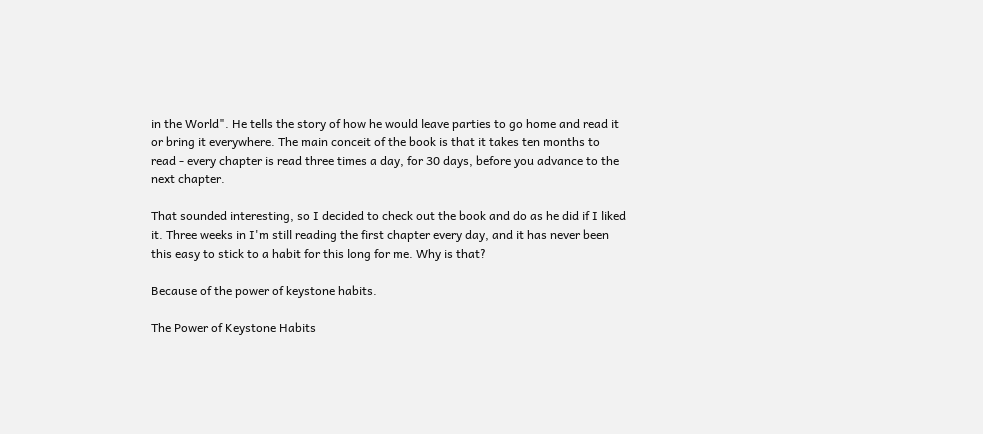in the World". He tells the story of how he would leave parties to go home and read it or bring it everywhere. The main conceit of the book is that it takes ten months to read - every chapter is read three times a day, for 30 days, before you advance to the next chapter.

That sounded interesting, so I decided to check out the book and do as he did if I liked it. Three weeks in I'm still reading the first chapter every day, and it has never been this easy to stick to a habit for this long for me. Why is that?

Because of the power of keystone habits.

The Power of Keystone Habits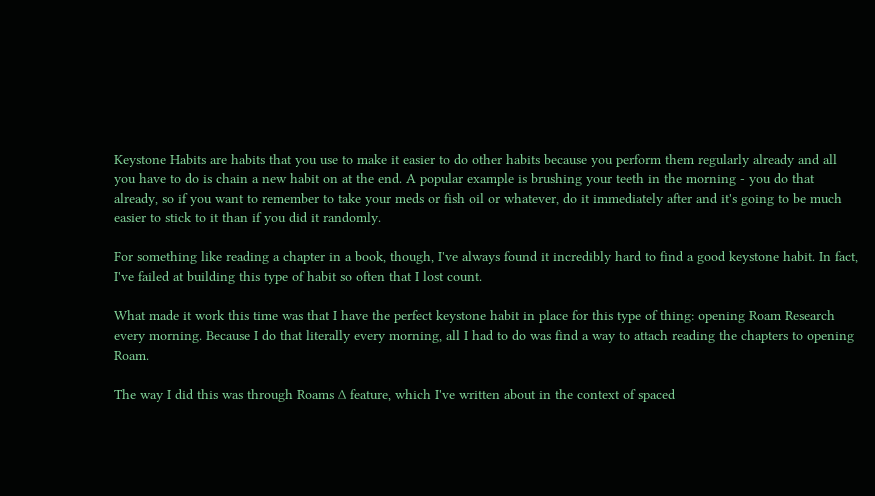Keystone Habits are habits that you use to make it easier to do other habits because you perform them regularly already and all you have to do is chain a new habit on at the end. A popular example is brushing your teeth in the morning - you do that already, so if you want to remember to take your meds or fish oil or whatever, do it immediately after and it's going to be much easier to stick to it than if you did it randomly.

For something like reading a chapter in a book, though, I've always found it incredibly hard to find a good keystone habit. In fact, I've failed at building this type of habit so often that I lost count.

What made it work this time was that I have the perfect keystone habit in place for this type of thing: opening Roam Research every morning. Because I do that literally every morning, all I had to do was find a way to attach reading the chapters to opening Roam.

The way I did this was through Roams ∆ feature, which I've written about in the context of spaced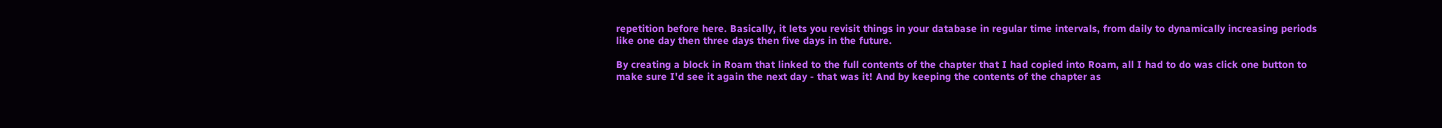repetition before here. Basically, it lets you revisit things in your database in regular time intervals, from daily to dynamically increasing periods like one day then three days then five days in the future.

By creating a block in Roam that linked to the full contents of the chapter that I had copied into Roam, all I had to do was click one button to make sure I'd see it again the next day - that was it! And by keeping the contents of the chapter as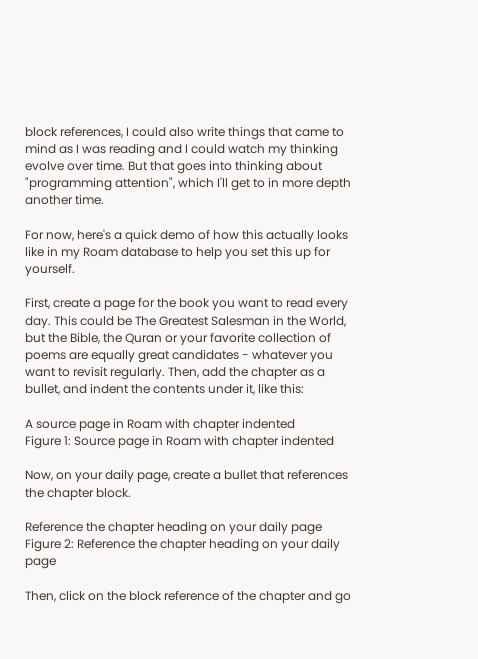block references, I could also write things that came to mind as I was reading and I could watch my thinking evolve over time. But that goes into thinking about "programming attention", which I'll get to in more depth another time.

For now, here's a quick demo of how this actually looks like in my Roam database to help you set this up for yourself.

First, create a page for the book you want to read every day. This could be The Greatest Salesman in the World, but the Bible, the Quran or your favorite collection of poems are equally great candidates - whatever you want to revisit regularly. Then, add the chapter as a bullet, and indent the contents under it, like this:

A source page in Roam with chapter indented
Figure 1: Source page in Roam with chapter indented

Now, on your daily page, create a bullet that references the chapter block.

Reference the chapter heading on your daily page
Figure 2: Reference the chapter heading on your daily page

Then, click on the block reference of the chapter and go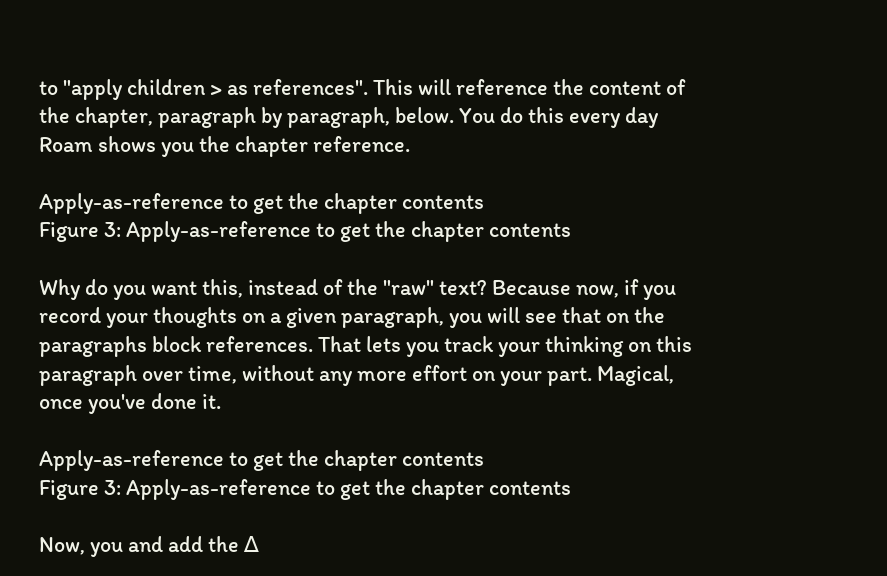to "apply children > as references". This will reference the content of the chapter, paragraph by paragraph, below. You do this every day Roam shows you the chapter reference.

Apply-as-reference to get the chapter contents
Figure 3: Apply-as-reference to get the chapter contents

Why do you want this, instead of the "raw" text? Because now, if you record your thoughts on a given paragraph, you will see that on the paragraphs block references. That lets you track your thinking on this paragraph over time, without any more effort on your part. Magical, once you've done it.

Apply-as-reference to get the chapter contents
Figure 3: Apply-as-reference to get the chapter contents

Now, you and add the ∆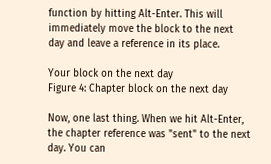function by hitting Alt-Enter. This will immediately move the block to the next day and leave a reference in its place.

Your block on the next day
Figure 4: Chapter block on the next day

Now, one last thing. When we hit Alt-Enter, the chapter reference was "sent" to the next day. You can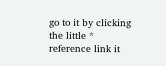go to it by clicking the little * reference link it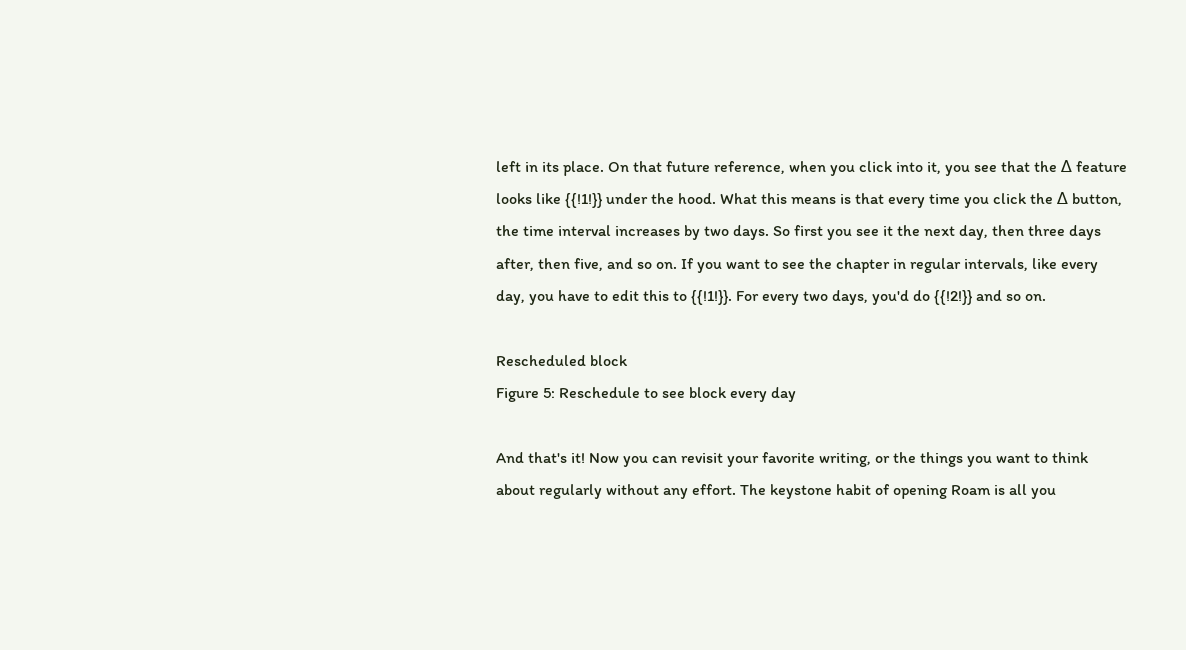left in its place. On that future reference, when you click into it, you see that the ∆ feature looks like {{!1!}} under the hood. What this means is that every time you click the ∆ button, the time interval increases by two days. So first you see it the next day, then three days after, then five, and so on. If you want to see the chapter in regular intervals, like every day, you have to edit this to {{!1!}}. For every two days, you'd do {{!2!}} and so on.

Rescheduled block
Figure 5: Reschedule to see block every day

And that's it! Now you can revisit your favorite writing, or the things you want to think about regularly without any effort. The keystone habit of opening Roam is all you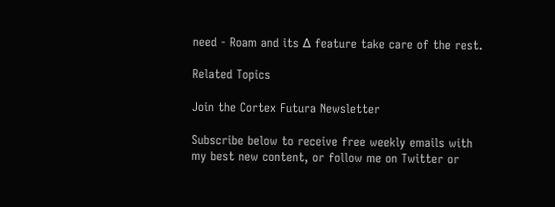need - Roam and its ∆ feature take care of the rest.

Related Topics

Join the Cortex Futura Newsletter

Subscribe below to receive free weekly emails with my best new content, or follow me on Twitter or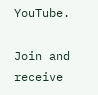YouTube.

Join and receive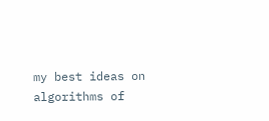my best ideas on algorithms of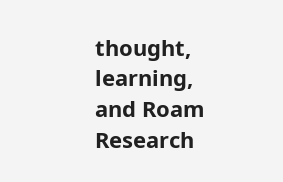thought, learning, and Roam Research